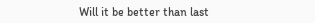Will it be better than last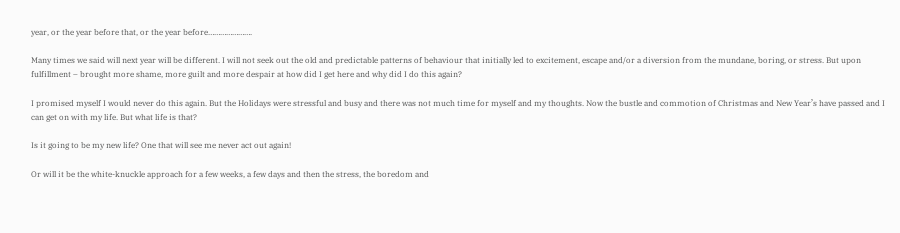year, or the year before that, or the year before………………….

Many times we said will next year will be different. I will not seek out the old and predictable patterns of behaviour that initially led to excitement, escape and/or a diversion from the mundane, boring, or stress. But upon fulfillment – brought more shame, more guilt and more despair at how did I get here and why did I do this again?

I promised myself I would never do this again. But the Holidays were stressful and busy and there was not much time for myself and my thoughts. Now the bustle and commotion of Christmas and New Year’s have passed and I can get on with my life. But what life is that?

Is it going to be my new life? One that will see me never act out again!

Or will it be the white-knuckle approach for a few weeks, a few days and then the stress, the boredom and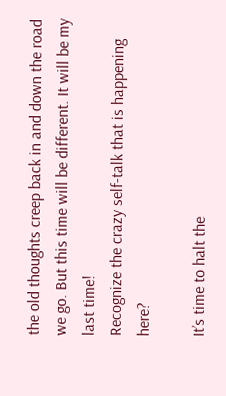the old thoughts creep back in and down the road we go. But this time will be different. It will be my last time!
Recognize the crazy self-talk that is happening here?

It’s time to halt the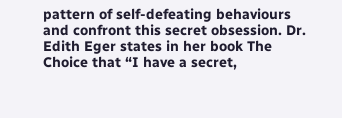pattern of self-defeating behaviours and confront this secret obsession. Dr. Edith Eger states in her book The Choice that “I have a secret,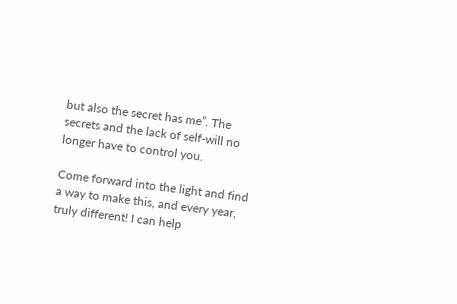but also the secret has me”. The secrets and the lack of self-will no longer have to control you.

Come forward into the light and find a way to make this, and every year, truly different! I can help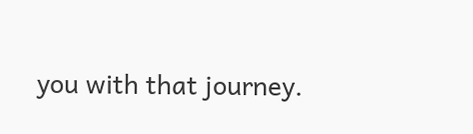you with that journey.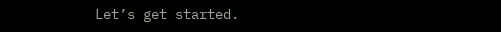Let’s get started.